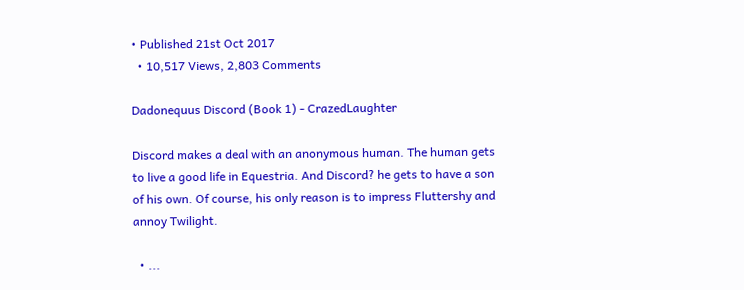• Published 21st Oct 2017
  • 10,517 Views, 2,803 Comments

Dadonequus Discord (Book 1) - CrazedLaughter

Discord makes a deal with an anonymous human. The human gets to live a good life in Equestria. And Discord? he gets to have a son of his own. Of course, his only reason is to impress Fluttershy and annoy Twilight.

  • ...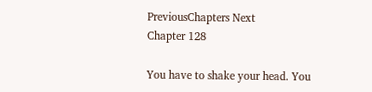PreviousChapters Next
Chapter 128

You have to shake your head. You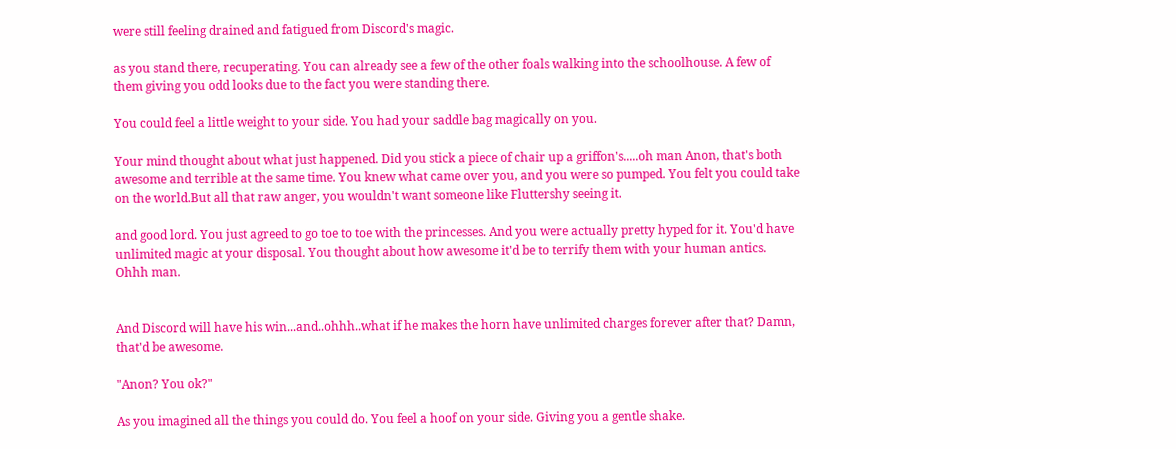were still feeling drained and fatigued from Discord's magic.

as you stand there, recuperating. You can already see a few of the other foals walking into the schoolhouse. A few of them giving you odd looks due to the fact you were standing there.

You could feel a little weight to your side. You had your saddle bag magically on you.

Your mind thought about what just happened. Did you stick a piece of chair up a griffon's.....oh man Anon, that's both awesome and terrible at the same time. You knew what came over you, and you were so pumped. You felt you could take on the world.But all that raw anger, you wouldn't want someone like Fluttershy seeing it.

and good lord. You just agreed to go toe to toe with the princesses. And you were actually pretty hyped for it. You'd have unlimited magic at your disposal. You thought about how awesome it'd be to terrify them with your human antics. Ohhh man.


And Discord will have his win...and..ohhh..what if he makes the horn have unlimited charges forever after that? Damn, that'd be awesome.

"Anon? You ok?"

As you imagined all the things you could do. You feel a hoof on your side. Giving you a gentle shake.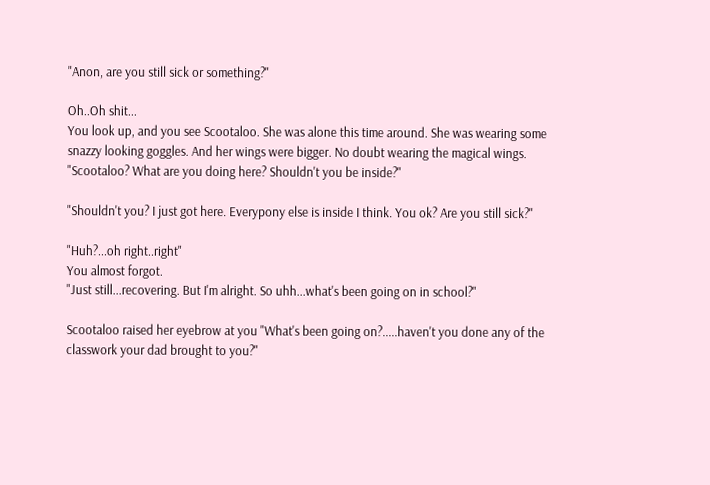"Anon, are you still sick or something?"

Oh..Oh shit...
You look up, and you see Scootaloo. She was alone this time around. She was wearing some snazzy looking goggles. And her wings were bigger. No doubt wearing the magical wings.
"Scootaloo? What are you doing here? Shouldn't you be inside?"

"Shouldn't you? I just got here. Everypony else is inside I think. You ok? Are you still sick?"

"Huh?...oh right..right"
You almost forgot.
"Just still...recovering. But I'm alright. So uhh...what's been going on in school?"

Scootaloo raised her eyebrow at you "What's been going on?.....haven't you done any of the classwork your dad brought to you?"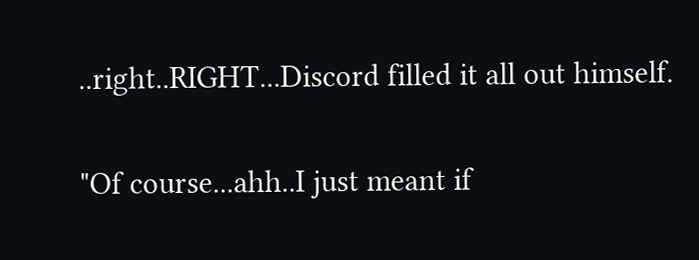..right..RIGHT...Discord filled it all out himself.

"Of course...ahh..I just meant if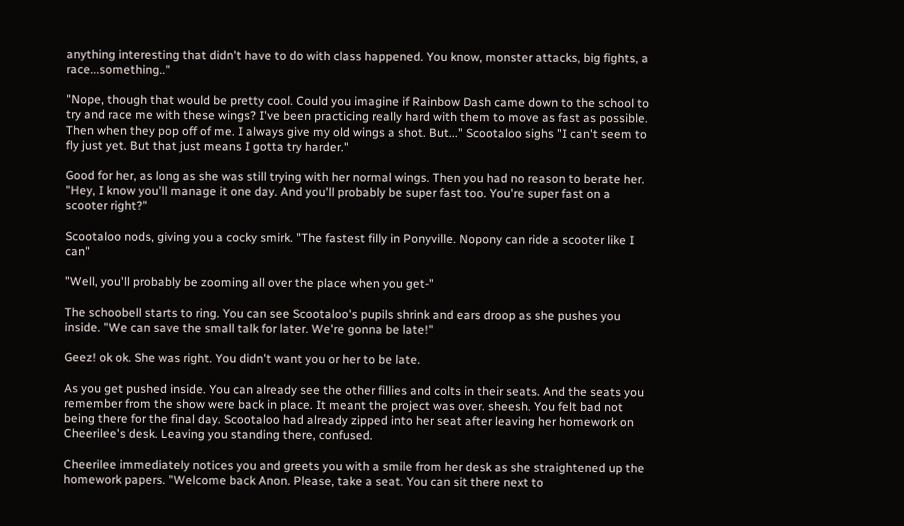anything interesting that didn't have to do with class happened. You know, monster attacks, big fights, a race...something.."

"Nope, though that would be pretty cool. Could you imagine if Rainbow Dash came down to the school to try and race me with these wings? I've been practicing really hard with them to move as fast as possible. Then when they pop off of me. I always give my old wings a shot. But..." Scootaloo sighs "I can't seem to fly just yet. But that just means I gotta try harder."

Good for her, as long as she was still trying with her normal wings. Then you had no reason to berate her.
"Hey, I know you'll manage it one day. And you'll probably be super fast too. You're super fast on a scooter right?"

Scootaloo nods, giving you a cocky smirk. "The fastest filly in Ponyville. Nopony can ride a scooter like I can"

"Well, you'll probably be zooming all over the place when you get-"

The schoobell starts to ring. You can see Scootaloo's pupils shrink and ears droop as she pushes you inside. "We can save the small talk for later. We're gonna be late!"

Geez! ok ok. She was right. You didn't want you or her to be late.

As you get pushed inside. You can already see the other fillies and colts in their seats. And the seats you remember from the show were back in place. It meant the project was over. sheesh. You felt bad not being there for the final day. Scootaloo had already zipped into her seat after leaving her homework on Cheerilee's desk. Leaving you standing there, confused.

Cheerilee immediately notices you and greets you with a smile from her desk as she straightened up the homework papers. "Welcome back Anon. Please, take a seat. You can sit there next to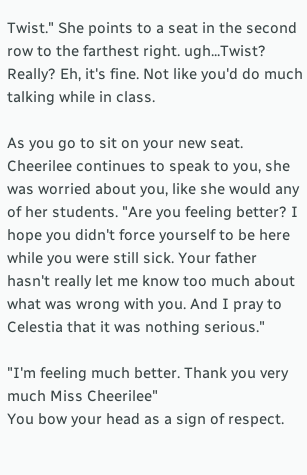Twist." She points to a seat in the second row to the farthest right. ugh...Twist? Really? Eh, it's fine. Not like you'd do much talking while in class.

As you go to sit on your new seat. Cheerilee continues to speak to you, she was worried about you, like she would any of her students. "Are you feeling better? I hope you didn't force yourself to be here while you were still sick. Your father hasn't really let me know too much about what was wrong with you. And I pray to Celestia that it was nothing serious."

"I'm feeling much better. Thank you very much Miss Cheerilee"
You bow your head as a sign of respect.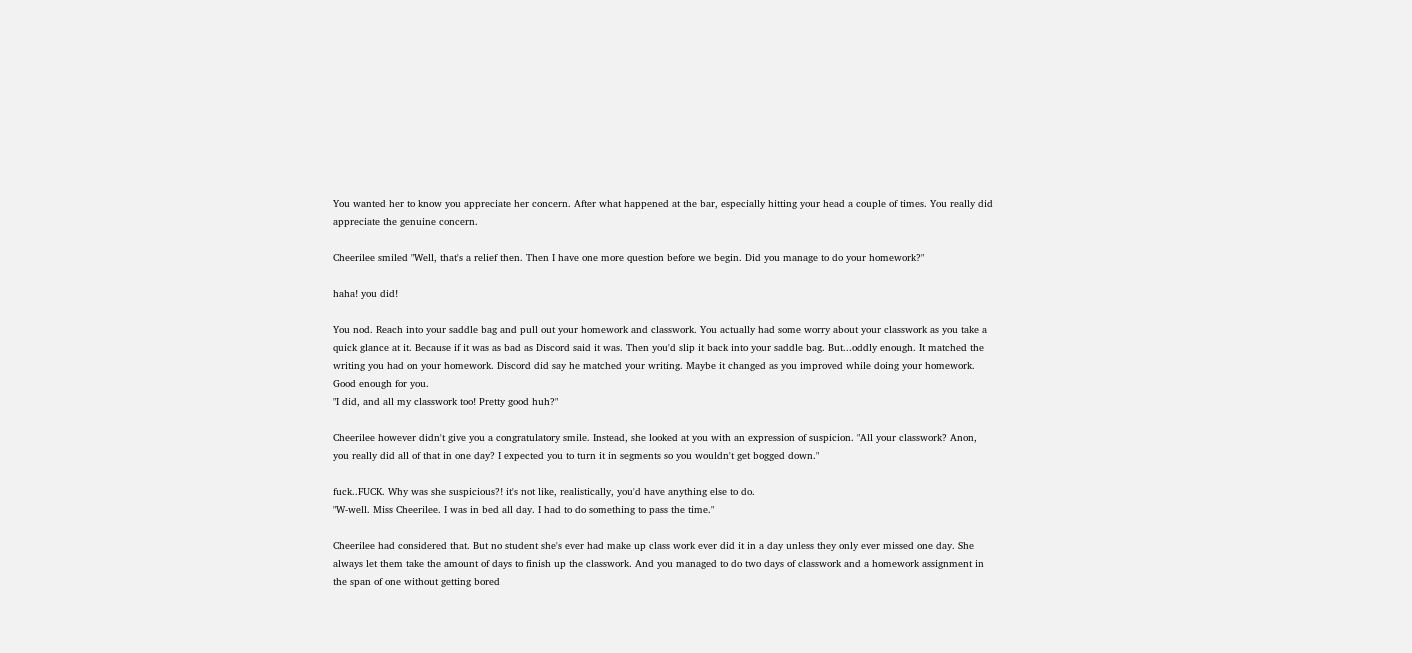You wanted her to know you appreciate her concern. After what happened at the bar, especially hitting your head a couple of times. You really did appreciate the genuine concern.

Cheerilee smiled "Well, that's a relief then. Then I have one more question before we begin. Did you manage to do your homework?"

haha! you did!

You nod. Reach into your saddle bag and pull out your homework and classwork. You actually had some worry about your classwork as you take a quick glance at it. Because if it was as bad as Discord said it was. Then you'd slip it back into your saddle bag. But...oddly enough. It matched the writing you had on your homework. Discord did say he matched your writing. Maybe it changed as you improved while doing your homework. Good enough for you.
"I did, and all my classwork too! Pretty good huh?"

Cheerilee however didn't give you a congratulatory smile. Instead, she looked at you with an expression of suspicion. "All your classwork? Anon, you really did all of that in one day? I expected you to turn it in segments so you wouldn't get bogged down."

fuck..FUCK. Why was she suspicious?! it's not like, realistically, you'd have anything else to do.
"W-well. Miss Cheerilee. I was in bed all day. I had to do something to pass the time."

Cheerilee had considered that. But no student she's ever had make up class work ever did it in a day unless they only ever missed one day. She always let them take the amount of days to finish up the classwork. And you managed to do two days of classwork and a homework assignment in the span of one without getting bored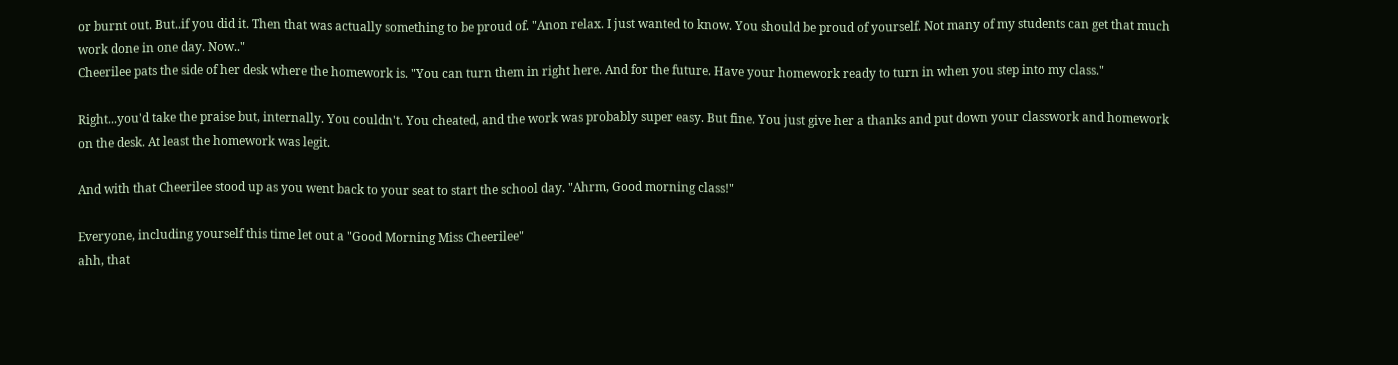or burnt out. But..if you did it. Then that was actually something to be proud of. "Anon relax. I just wanted to know. You should be proud of yourself. Not many of my students can get that much work done in one day. Now.."
Cheerilee pats the side of her desk where the homework is. "You can turn them in right here. And for the future. Have your homework ready to turn in when you step into my class."

Right...you'd take the praise but, internally. You couldn't. You cheated, and the work was probably super easy. But fine. You just give her a thanks and put down your classwork and homework on the desk. At least the homework was legit.

And with that Cheerilee stood up as you went back to your seat to start the school day. "Ahrm, Good morning class!"

Everyone, including yourself this time let out a "Good Morning Miss Cheerilee"
ahh, that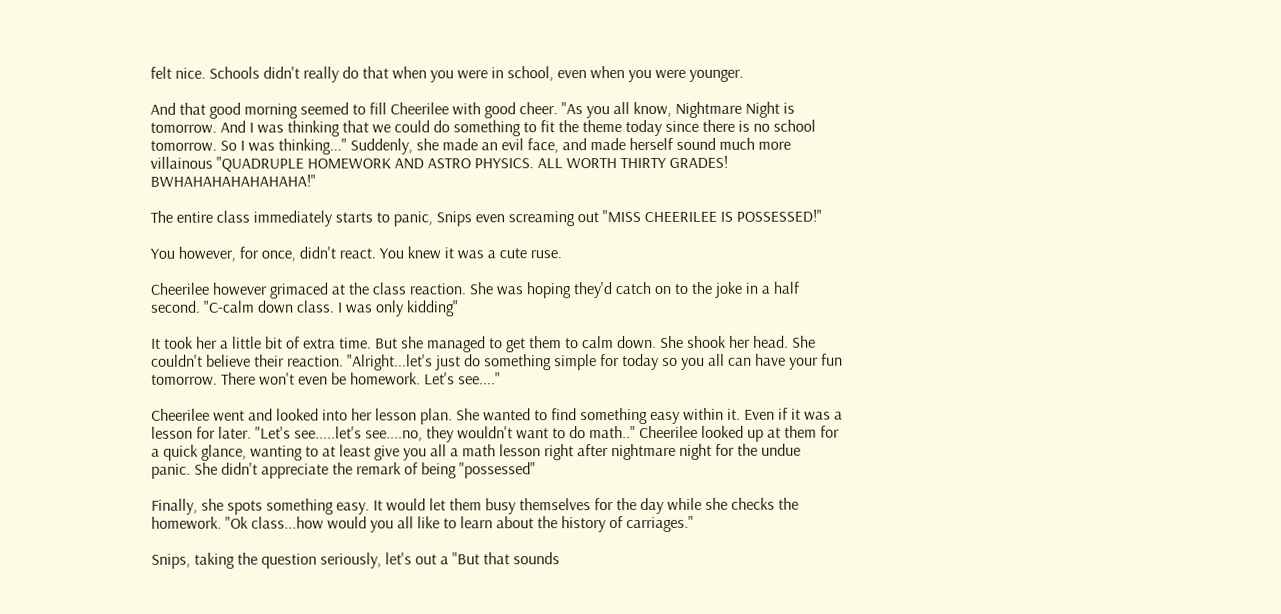felt nice. Schools didn't really do that when you were in school, even when you were younger.

And that good morning seemed to fill Cheerilee with good cheer. "As you all know, Nightmare Night is tomorrow. And I was thinking that we could do something to fit the theme today since there is no school tomorrow. So I was thinking..." Suddenly, she made an evil face, and made herself sound much more villainous "QUADRUPLE HOMEWORK AND ASTRO PHYSICS. ALL WORTH THIRTY GRADES! BWHAHAHAHAHAHAHA!"

The entire class immediately starts to panic, Snips even screaming out "MISS CHEERILEE IS POSSESSED!"

You however, for once, didn't react. You knew it was a cute ruse.

Cheerilee however grimaced at the class reaction. She was hoping they'd catch on to the joke in a half second. "C-calm down class. I was only kidding"

It took her a little bit of extra time. But she managed to get them to calm down. She shook her head. She couldn't believe their reaction. "Alright...let's just do something simple for today so you all can have your fun tomorrow. There won't even be homework. Let's see...."

Cheerilee went and looked into her lesson plan. She wanted to find something easy within it. Even if it was a lesson for later. "Let's see.....let's see....no, they wouldn't want to do math.." Cheerilee looked up at them for a quick glance, wanting to at least give you all a math lesson right after nightmare night for the undue panic. She didn't appreciate the remark of being "possessed"

Finally, she spots something easy. It would let them busy themselves for the day while she checks the homework. "Ok class...how would you all like to learn about the history of carriages."

Snips, taking the question seriously, let's out a "But that sounds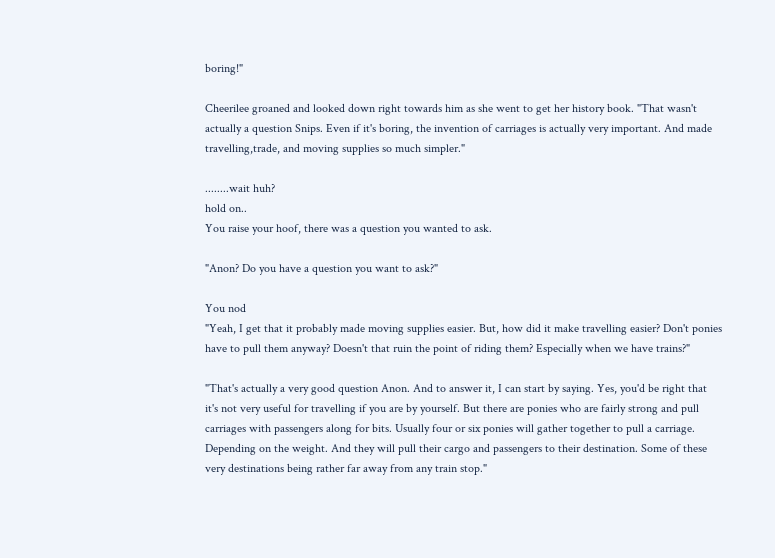boring!"

Cheerilee groaned and looked down right towards him as she went to get her history book. "That wasn't actually a question Snips. Even if it's boring, the invention of carriages is actually very important. And made travelling,trade, and moving supplies so much simpler."

........wait huh?
hold on..
You raise your hoof, there was a question you wanted to ask.

"Anon? Do you have a question you want to ask?"

You nod
"Yeah, I get that it probably made moving supplies easier. But, how did it make travelling easier? Don't ponies have to pull them anyway? Doesn't that ruin the point of riding them? Especially when we have trains?"

"That's actually a very good question Anon. And to answer it, I can start by saying. Yes, you'd be right that it's not very useful for travelling if you are by yourself. But there are ponies who are fairly strong and pull carriages with passengers along for bits. Usually four or six ponies will gather together to pull a carriage. Depending on the weight. And they will pull their cargo and passengers to their destination. Some of these very destinations being rather far away from any train stop."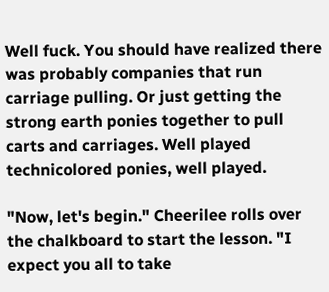Well fuck. You should have realized there was probably companies that run carriage pulling. Or just getting the strong earth ponies together to pull carts and carriages. Well played technicolored ponies, well played.

"Now, let's begin." Cheerilee rolls over the chalkboard to start the lesson. "I expect you all to take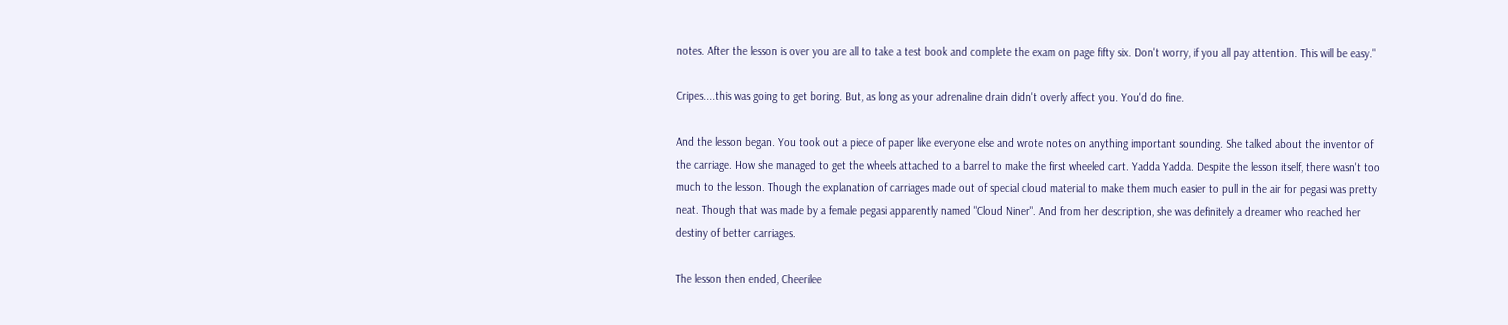notes. After the lesson is over you are all to take a test book and complete the exam on page fifty six. Don't worry, if you all pay attention. This will be easy."

Cripes....this was going to get boring. But, as long as your adrenaline drain didn't overly affect you. You'd do fine.

And the lesson began. You took out a piece of paper like everyone else and wrote notes on anything important sounding. She talked about the inventor of the carriage. How she managed to get the wheels attached to a barrel to make the first wheeled cart. Yadda Yadda. Despite the lesson itself, there wasn't too much to the lesson. Though the explanation of carriages made out of special cloud material to make them much easier to pull in the air for pegasi was pretty neat. Though that was made by a female pegasi apparently named "Cloud Niner". And from her description, she was definitely a dreamer who reached her destiny of better carriages.

The lesson then ended, Cheerilee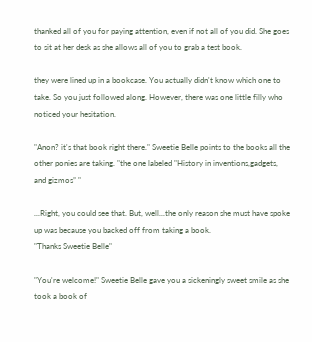thanked all of you for paying attention, even if not all of you did. She goes to sit at her desk as she allows all of you to grab a test book.

they were lined up in a bookcase. You actually didn't know which one to take. So you just followed along. However, there was one little filly who noticed your hesitation.

"Anon? it's that book right there." Sweetie Belle points to the books all the other ponies are taking. "the one labeled "History in inventions,gadgets, and gizmos” "

...Right, you could see that. But, well...the only reason she must have spoke up was because you backed off from taking a book.
"Thanks Sweetie Belle"

"You're welcome!" Sweetie Belle gave you a sickeningly sweet smile as she took a book of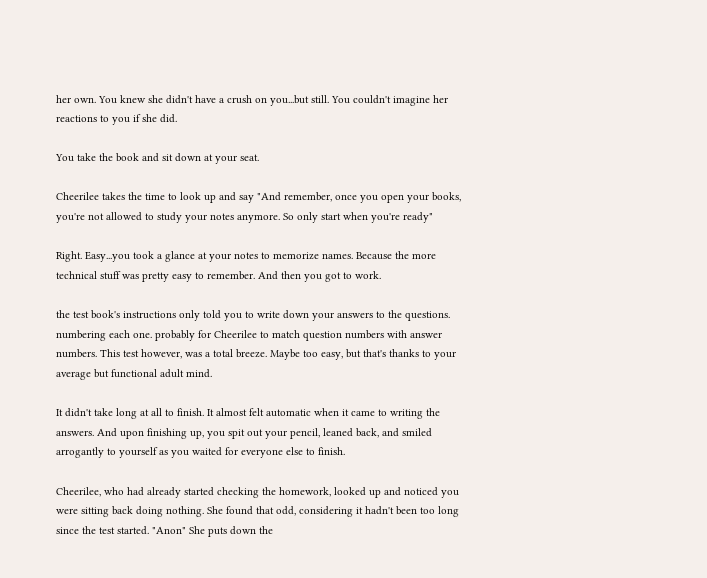her own. You knew she didn't have a crush on you...but still. You couldn't imagine her reactions to you if she did.

You take the book and sit down at your seat.

Cheerilee takes the time to look up and say "And remember, once you open your books, you're not allowed to study your notes anymore. So only start when you're ready"

Right. Easy...you took a glance at your notes to memorize names. Because the more technical stuff was pretty easy to remember. And then you got to work.

the test book's instructions only told you to write down your answers to the questions. numbering each one. probably for Cheerilee to match question numbers with answer numbers. This test however, was a total breeze. Maybe too easy, but that's thanks to your average but functional adult mind.

It didn't take long at all to finish. It almost felt automatic when it came to writing the answers. And upon finishing up, you spit out your pencil, leaned back, and smiled arrogantly to yourself as you waited for everyone else to finish.

Cheerilee, who had already started checking the homework, looked up and noticed you were sitting back doing nothing. She found that odd, considering it hadn't been too long since the test started. "Anon" She puts down the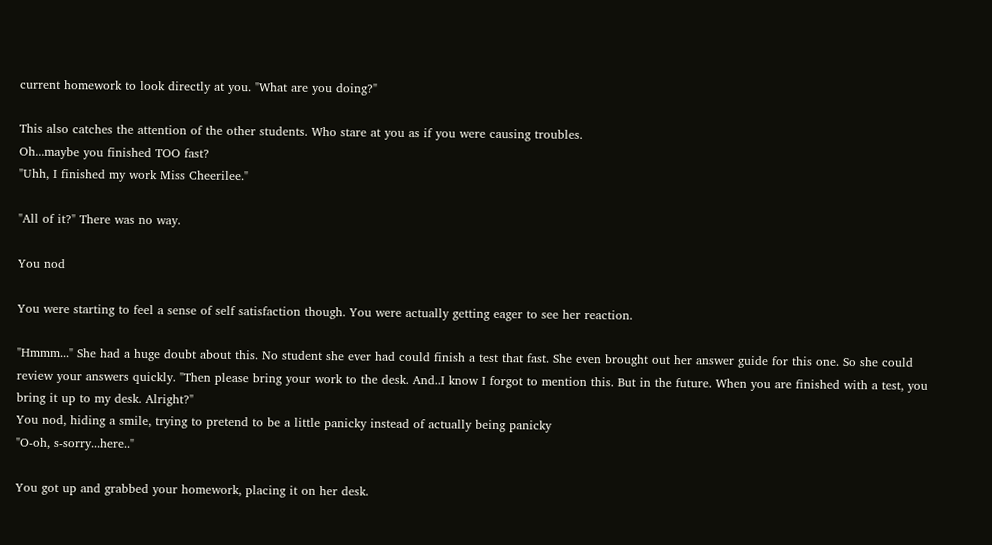current homework to look directly at you. "What are you doing?"

This also catches the attention of the other students. Who stare at you as if you were causing troubles.
Oh...maybe you finished TOO fast?
"Uhh, I finished my work Miss Cheerilee."

"All of it?" There was no way.

You nod

You were starting to feel a sense of self satisfaction though. You were actually getting eager to see her reaction.

"Hmmm..." She had a huge doubt about this. No student she ever had could finish a test that fast. She even brought out her answer guide for this one. So she could review your answers quickly. "Then please bring your work to the desk. And..I know I forgot to mention this. But in the future. When you are finished with a test, you bring it up to my desk. Alright?"
You nod, hiding a smile, trying to pretend to be a little panicky instead of actually being panicky
"O-oh, s-sorry...here.."

You got up and grabbed your homework, placing it on her desk.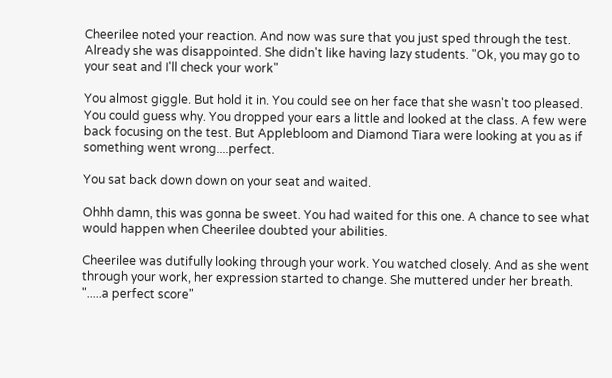Cheerilee noted your reaction. And now was sure that you just sped through the test. Already she was disappointed. She didn't like having lazy students. "Ok, you may go to your seat and I'll check your work"

You almost giggle. But hold it in. You could see on her face that she wasn't too pleased. You could guess why. You dropped your ears a little and looked at the class. A few were back focusing on the test. But Applebloom and Diamond Tiara were looking at you as if something went wrong....perfect.

You sat back down down on your seat and waited.

Ohhh damn, this was gonna be sweet. You had waited for this one. A chance to see what would happen when Cheerilee doubted your abilities.

Cheerilee was dutifully looking through your work. You watched closely. And as she went through your work, her expression started to change. She muttered under her breath. ".....a perfect score"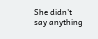She didn't say anything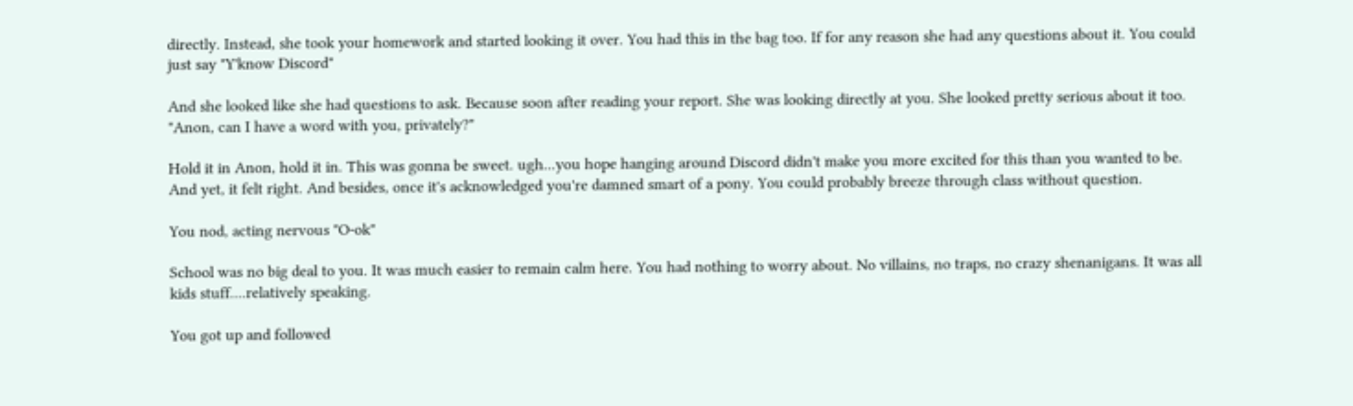directly. Instead, she took your homework and started looking it over. You had this in the bag too. If for any reason she had any questions about it. You could just say "Y'know Discord"

And she looked like she had questions to ask. Because soon after reading your report. She was looking directly at you. She looked pretty serious about it too. "Anon, can I have a word with you, privately?"

Hold it in Anon, hold it in. This was gonna be sweet. ugh...you hope hanging around Discord didn't make you more excited for this than you wanted to be. And yet, it felt right. And besides, once it's acknowledged you're damned smart of a pony. You could probably breeze through class without question.

You nod, acting nervous "O-ok"

School was no big deal to you. It was much easier to remain calm here. You had nothing to worry about. No villains, no traps, no crazy shenanigans. It was all kids stuff....relatively speaking.

You got up and followed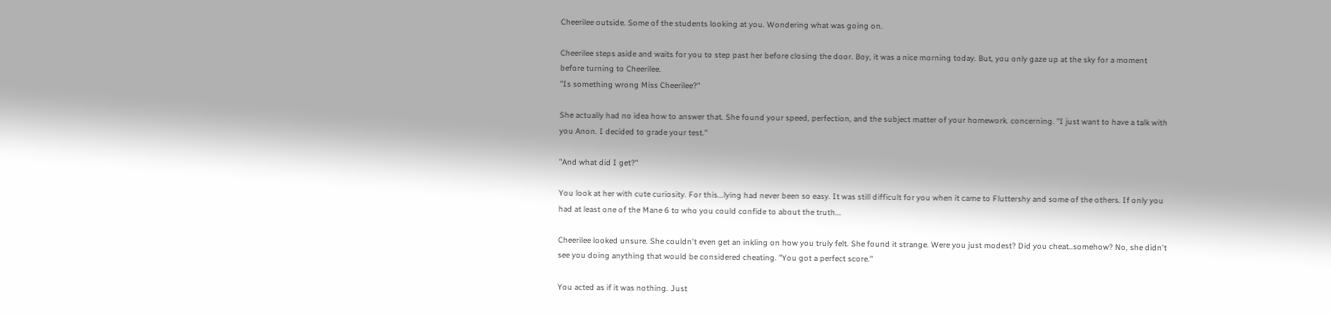Cheerilee outside. Some of the students looking at you. Wondering what was going on.

Cheerilee steps aside and waits for you to step past her before closing the door. Boy, it was a nice morning today. But, you only gaze up at the sky for a moment before turning to Cheerilee.
"Is something wrong Miss Cheerilee?"

She actually had no idea how to answer that. She found your speed, perfection, and the subject matter of your homework. concerning. "I just want to have a talk with you Anon. I decided to grade your test."

"And what did I get?"

You look at her with cute curiosity. For this...lying had never been so easy. It was still difficult for you when it came to Fluttershy and some of the others. If only you had at least one of the Mane 6 to who you could confide to about the truth...

Cheerilee looked unsure. She couldn't even get an inkling on how you truly felt. She found it strange. Were you just modest? Did you cheat..somehow? No, she didn't see you doing anything that would be considered cheating. "You got a perfect score."

You acted as if it was nothing. Just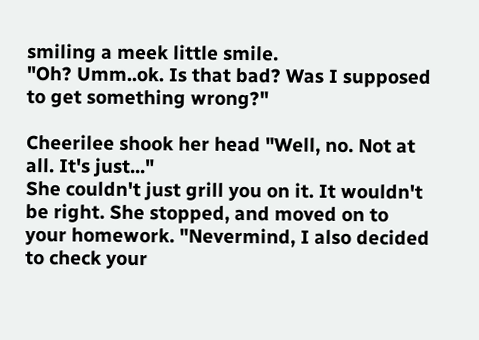smiling a meek little smile.
"Oh? Umm..ok. Is that bad? Was I supposed to get something wrong?"

Cheerilee shook her head "Well, no. Not at all. It's just..."
She couldn't just grill you on it. It wouldn't be right. She stopped, and moved on to your homework. "Nevermind, I also decided to check your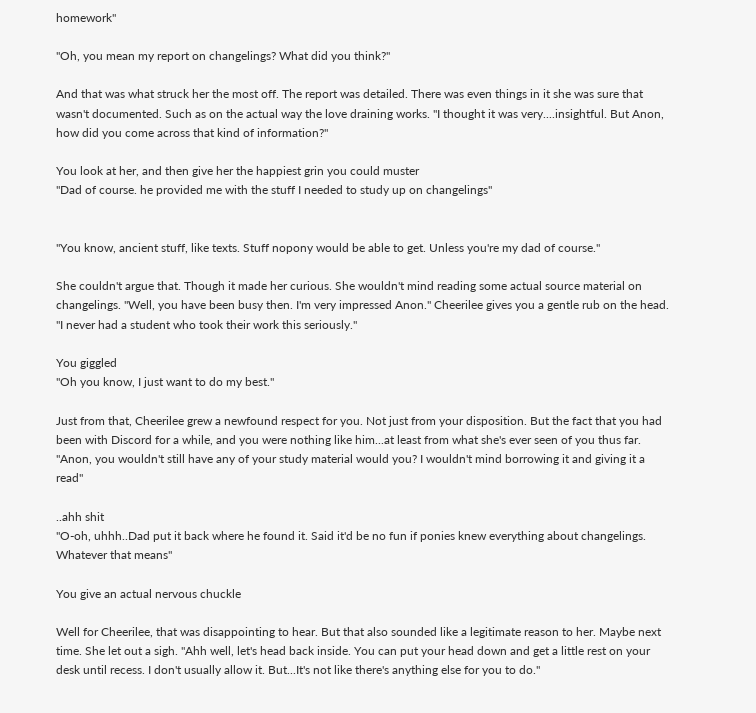homework"

"Oh, you mean my report on changelings? What did you think?"

And that was what struck her the most off. The report was detailed. There was even things in it she was sure that wasn't documented. Such as on the actual way the love draining works. "I thought it was very....insightful. But Anon, how did you come across that kind of information?"

You look at her, and then give her the happiest grin you could muster
"Dad of course. he provided me with the stuff I needed to study up on changelings"


"You know, ancient stuff, like texts. Stuff nopony would be able to get. Unless you're my dad of course."

She couldn't argue that. Though it made her curious. She wouldn't mind reading some actual source material on changelings. "Well, you have been busy then. I'm very impressed Anon." Cheerilee gives you a gentle rub on the head. "I never had a student who took their work this seriously."

You giggled
"Oh you know, I just want to do my best."

Just from that, Cheerilee grew a newfound respect for you. Not just from your disposition. But the fact that you had been with Discord for a while, and you were nothing like him...at least from what she's ever seen of you thus far. "Anon, you wouldn't still have any of your study material would you? I wouldn't mind borrowing it and giving it a read"

..ahh shit
"O-oh, uhhh..Dad put it back where he found it. Said it'd be no fun if ponies knew everything about changelings. Whatever that means"

You give an actual nervous chuckle

Well for Cheerilee, that was disappointing to hear. But that also sounded like a legitimate reason to her. Maybe next time. She let out a sigh. "Ahh well, let's head back inside. You can put your head down and get a little rest on your desk until recess. I don't usually allow it. But...It's not like there's anything else for you to do."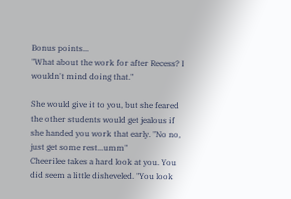Bonus points...
"What about the work for after Recess? I wouldn't mind doing that."

She would give it to you, but she feared the other students would get jealous if she handed you work that early. "No no, just get some rest...umm"
Cheerilee takes a hard look at you. You did seem a little disheveled. "You look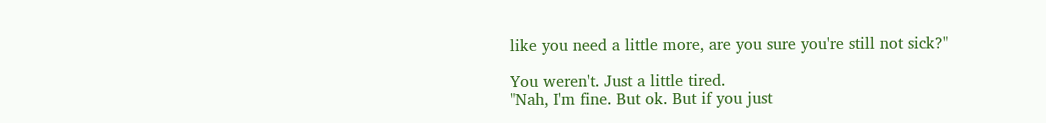like you need a little more, are you sure you're still not sick?"

You weren't. Just a little tired.
"Nah, I'm fine. But ok. But if you just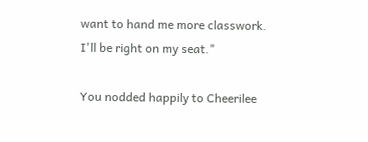want to hand me more classwork. I'll be right on my seat."

You nodded happily to Cheerilee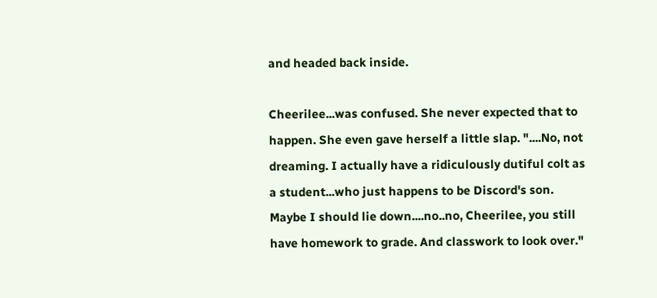and headed back inside.

Cheerilee...was confused. She never expected that to happen. She even gave herself a little slap. "....No, not dreaming. I actually have a ridiculously dutiful colt as a student...who just happens to be Discord's son. Maybe I should lie down....no..no, Cheerilee, you still have homework to grade. And classwork to look over."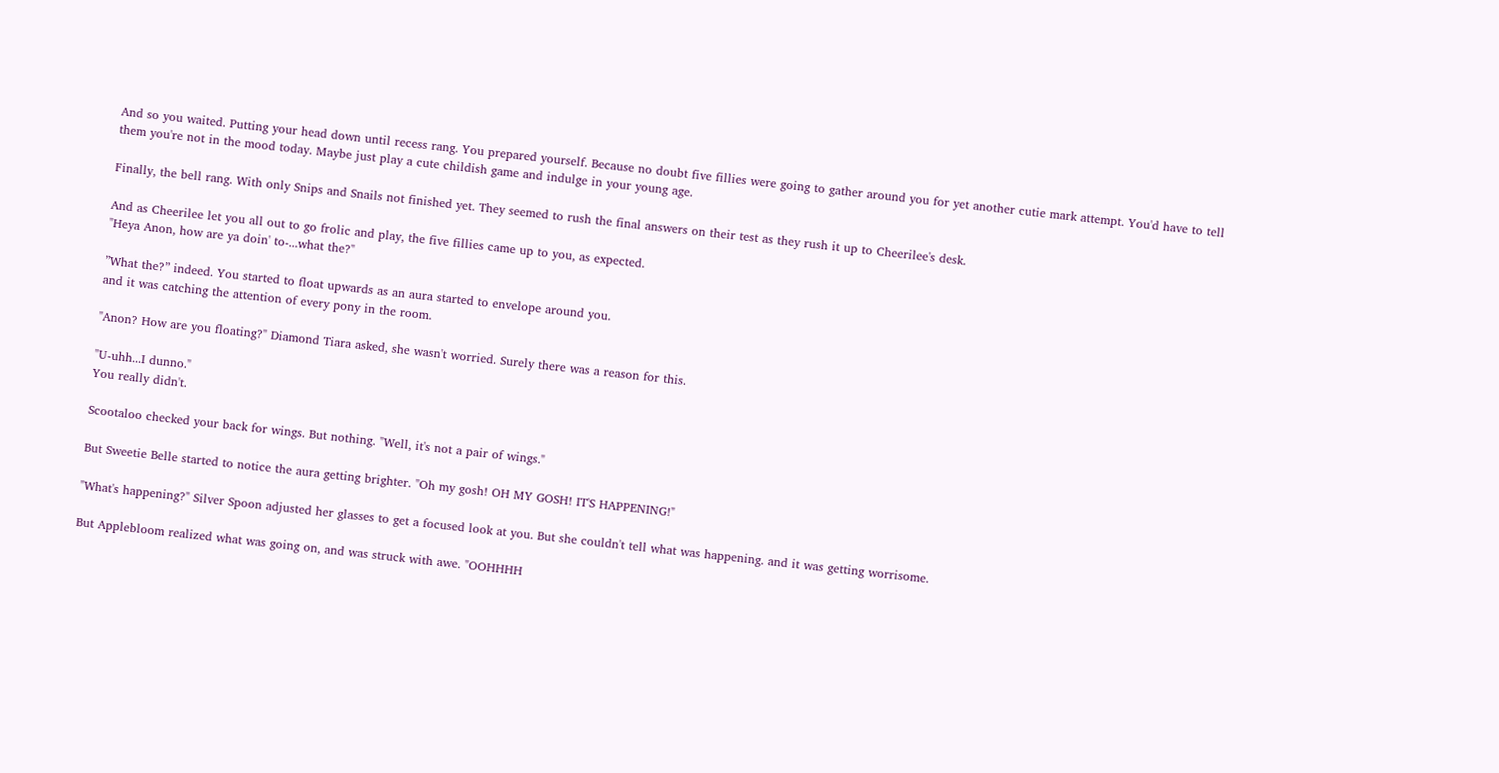And so you waited. Putting your head down until recess rang. You prepared yourself. Because no doubt five fillies were going to gather around you for yet another cutie mark attempt. You'd have to tell them you're not in the mood today. Maybe just play a cute childish game and indulge in your young age.

Finally, the bell rang. With only Snips and Snails not finished yet. They seemed to rush the final answers on their test as they rush it up to Cheerilee's desk.

And as Cheerilee let you all out to go frolic and play, the five fillies came up to you, as expected.
"Heya Anon, how are ya doin' to-...what the?"

”What the?” indeed. You started to float upwards as an aura started to envelope around you.
and it was catching the attention of every pony in the room.

"Anon? How are you floating?" Diamond Tiara asked, she wasn't worried. Surely there was a reason for this.

"U-uhh...I dunno."
You really didn't.

Scootaloo checked your back for wings. But nothing. "Well, it's not a pair of wings."

But Sweetie Belle started to notice the aura getting brighter. "Oh my gosh! OH MY GOSH! IT'S HAPPENING!"

"What's happening?" Silver Spoon adjusted her glasses to get a focused look at you. But she couldn't tell what was happening. and it was getting worrisome.

But Applebloom realized what was going on, and was struck with awe. "OOHHHH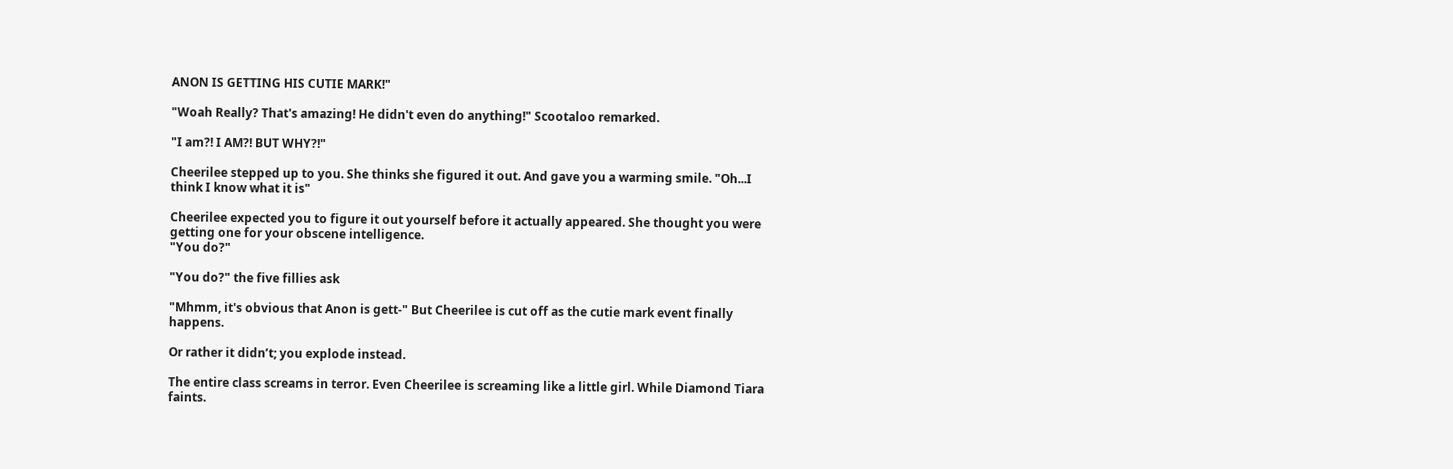ANON IS GETTING HIS CUTIE MARK!"

"Woah Really? That's amazing! He didn't even do anything!" Scootaloo remarked.

"I am?! I AM?! BUT WHY?!"

Cheerilee stepped up to you. She thinks she figured it out. And gave you a warming smile. "Oh...I think I know what it is"

Cheerilee expected you to figure it out yourself before it actually appeared. She thought you were getting one for your obscene intelligence.
"You do?"

"You do?" the five fillies ask

"Mhmm, it's obvious that Anon is gett-" But Cheerilee is cut off as the cutie mark event finally happens.

Or rather it didn’t; you explode instead.

The entire class screams in terror. Even Cheerilee is screaming like a little girl. While Diamond Tiara faints.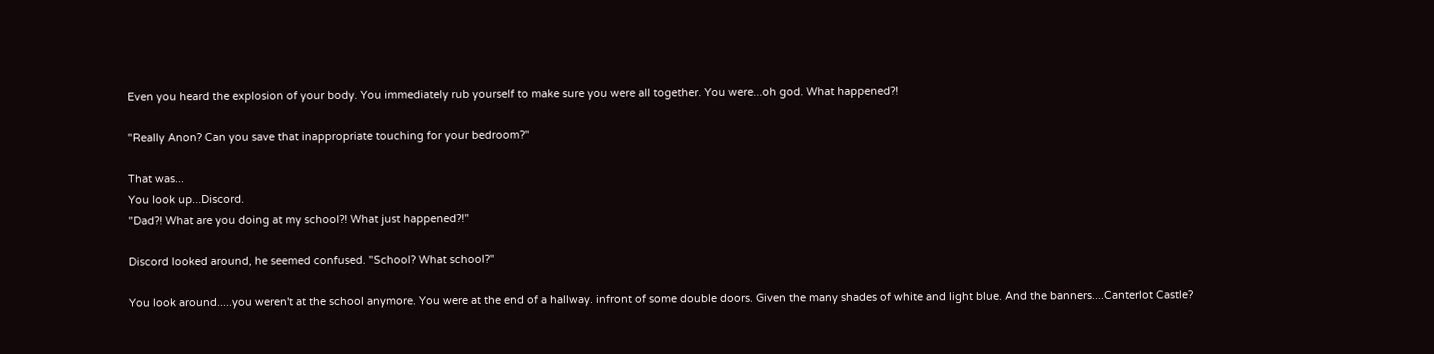Even you heard the explosion of your body. You immediately rub yourself to make sure you were all together. You were...oh god. What happened?!

"Really Anon? Can you save that inappropriate touching for your bedroom?"

That was...
You look up...Discord.
"Dad?! What are you doing at my school?! What just happened?!"

Discord looked around, he seemed confused. "School? What school?"

You look around.....you weren't at the school anymore. You were at the end of a hallway. infront of some double doors. Given the many shades of white and light blue. And the banners....Canterlot Castle?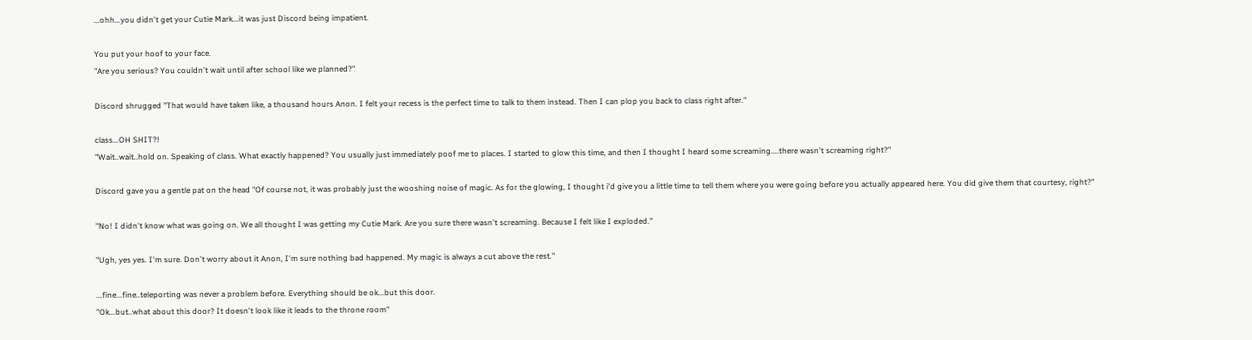...ohh...you didn't get your Cutie Mark...it was just Discord being impatient.

You put your hoof to your face.
"Are you serious? You couldn't wait until after school like we planned?"

Discord shrugged "That would have taken like, a thousand hours Anon. I felt your recess is the perfect time to talk to them instead. Then I can plop you back to class right after."

class...OH SHIT?!
"Wait..wait..hold on. Speaking of class. What exactly happened? You usually just immediately poof me to places. I started to glow this time, and then I thought I heard some screaming....there wasn't screaming right?"

Discord gave you a gentle pat on the head "Of course not, it was probably just the wooshing noise of magic. As for the glowing, I thought i'd give you a little time to tell them where you were going before you actually appeared here. You did give them that courtesy, right?"

"No! I didn't know what was going on. We all thought I was getting my Cutie Mark. Are you sure there wasn't screaming. Because I felt like I exploded."

"Ugh, yes yes. I'm sure. Don't worry about it Anon, I'm sure nothing bad happened. My magic is always a cut above the rest."

...fine...fine..teleporting was never a problem before. Everything should be ok...but this door.
"Ok...but..what about this door? It doesn't look like it leads to the throne room"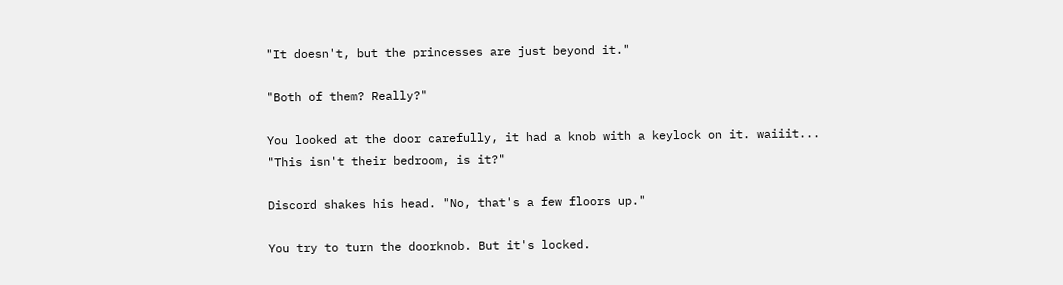"It doesn't, but the princesses are just beyond it."

"Both of them? Really?"

You looked at the door carefully, it had a knob with a keylock on it. waiiit...
"This isn't their bedroom, is it?"

Discord shakes his head. "No, that's a few floors up."

You try to turn the doorknob. But it's locked.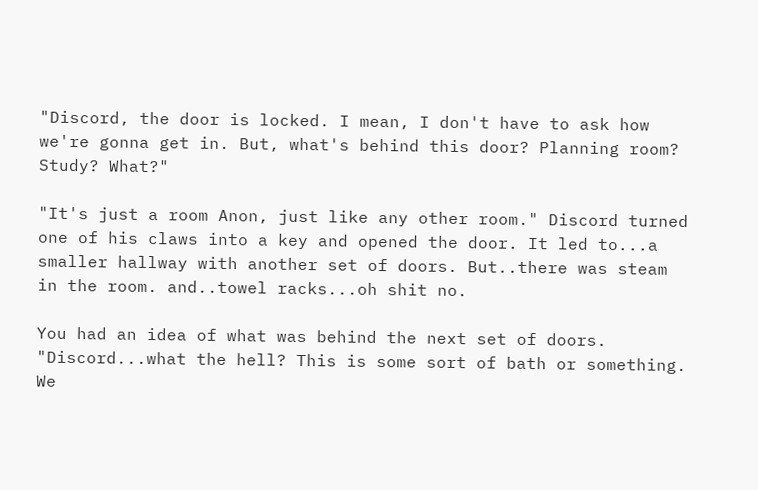"Discord, the door is locked. I mean, I don't have to ask how we're gonna get in. But, what's behind this door? Planning room? Study? What?"

"It's just a room Anon, just like any other room." Discord turned one of his claws into a key and opened the door. It led to...a smaller hallway with another set of doors. But..there was steam in the room. and..towel racks...oh shit no.

You had an idea of what was behind the next set of doors.
"Discord...what the hell? This is some sort of bath or something. We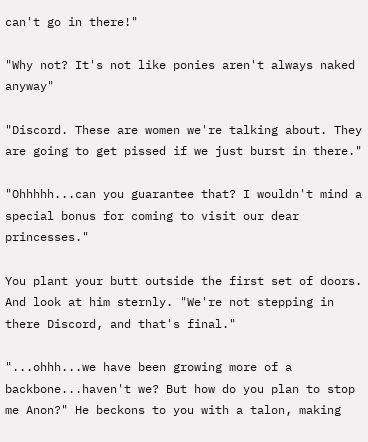can't go in there!"

"Why not? It's not like ponies aren't always naked anyway"

"Discord. These are women we're talking about. They are going to get pissed if we just burst in there."

"Ohhhhh...can you guarantee that? I wouldn't mind a special bonus for coming to visit our dear princesses."

You plant your butt outside the first set of doors. And look at him sternly. "We're not stepping in there Discord, and that's final."

"...ohhh...we have been growing more of a backbone...haven't we? But how do you plan to stop me Anon?" He beckons to you with a talon, making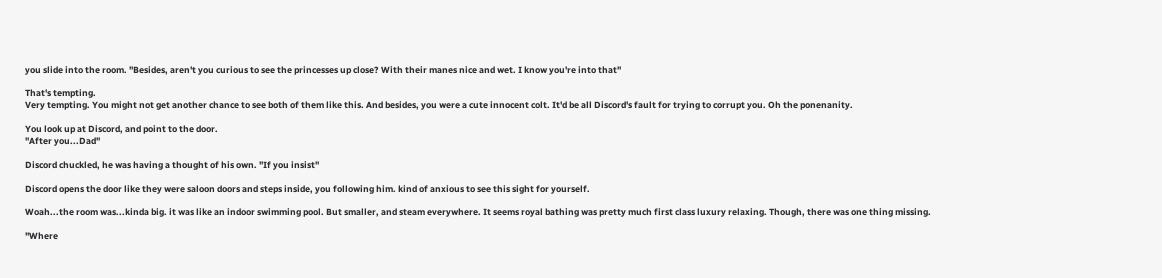you slide into the room. "Besides, aren't you curious to see the princesses up close? With their manes nice and wet. I know you're into that"

That's tempting.
Very tempting. You might not get another chance to see both of them like this. And besides, you were a cute innocent colt. It'd be all Discord's fault for trying to corrupt you. Oh the ponenanity.

You look up at Discord, and point to the door.
"After you...Dad"

Discord chuckled, he was having a thought of his own. "If you insist"

Discord opens the door like they were saloon doors and steps inside, you following him. kind of anxious to see this sight for yourself.

Woah...the room was...kinda big. it was like an indoor swimming pool. But smaller, and steam everywhere. It seems royal bathing was pretty much first class luxury relaxing. Though, there was one thing missing.

"Where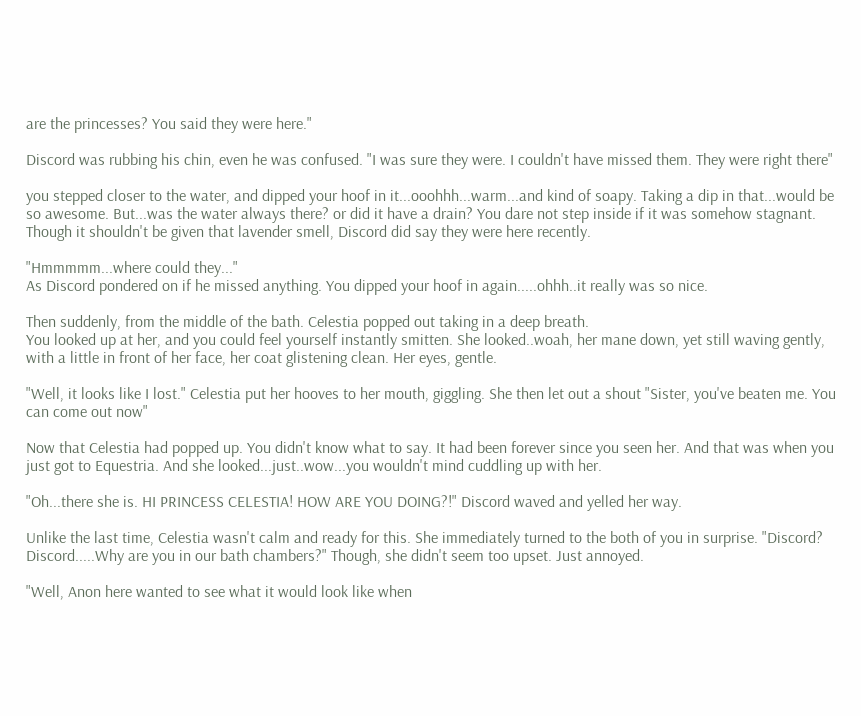are the princesses? You said they were here."

Discord was rubbing his chin, even he was confused. "I was sure they were. I couldn't have missed them. They were right there"

you stepped closer to the water, and dipped your hoof in it...ooohhh...warm...and kind of soapy. Taking a dip in that...would be so awesome. But...was the water always there? or did it have a drain? You dare not step inside if it was somehow stagnant. Though it shouldn't be given that lavender smell, Discord did say they were here recently.

"Hmmmmm...where could they..."
As Discord pondered on if he missed anything. You dipped your hoof in again.....ohhh..it really was so nice.

Then suddenly, from the middle of the bath. Celestia popped out taking in a deep breath.
You looked up at her, and you could feel yourself instantly smitten. She looked..woah, her mane down, yet still waving gently, with a little in front of her face, her coat glistening clean. Her eyes, gentle.

"Well, it looks like I lost." Celestia put her hooves to her mouth, giggling. She then let out a shout "Sister, you've beaten me. You can come out now"

Now that Celestia had popped up. You didn't know what to say. It had been forever since you seen her. And that was when you just got to Equestria. And she looked...just..wow...you wouldn't mind cuddling up with her.

"Oh...there she is. HI PRINCESS CELESTIA! HOW ARE YOU DOING?!" Discord waved and yelled her way.

Unlike the last time, Celestia wasn't calm and ready for this. She immediately turned to the both of you in surprise. "Discord? Discord.....Why are you in our bath chambers?" Though, she didn't seem too upset. Just annoyed.

"Well, Anon here wanted to see what it would look like when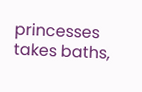princesses takes baths,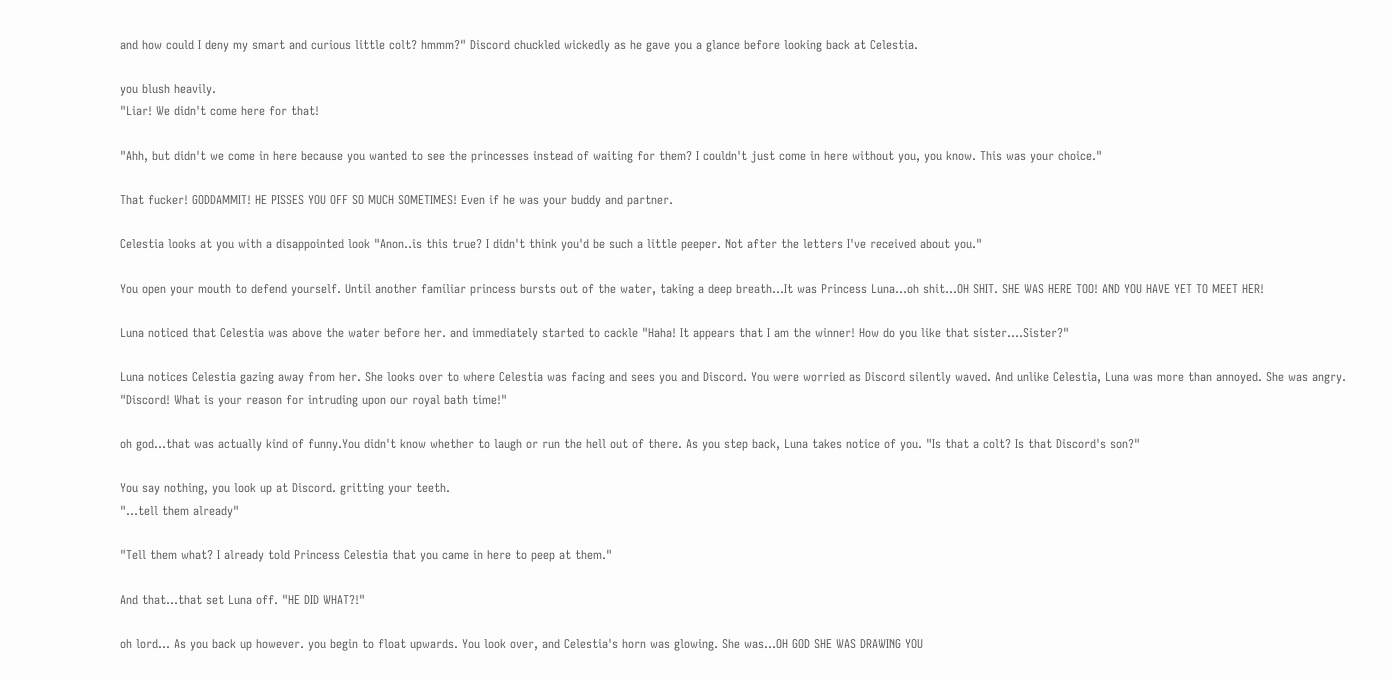and how could I deny my smart and curious little colt? hmmm?" Discord chuckled wickedly as he gave you a glance before looking back at Celestia.

you blush heavily.
"Liar! We didn't come here for that!

"Ahh, but didn't we come in here because you wanted to see the princesses instead of waiting for them? I couldn't just come in here without you, you know. This was your choice."

That fucker! GODDAMMIT! HE PISSES YOU OFF SO MUCH SOMETIMES! Even if he was your buddy and partner.

Celestia looks at you with a disappointed look "Anon..is this true? I didn't think you'd be such a little peeper. Not after the letters I've received about you."

You open your mouth to defend yourself. Until another familiar princess bursts out of the water, taking a deep breath...It was Princess Luna...oh shit...OH SHIT. SHE WAS HERE TOO! AND YOU HAVE YET TO MEET HER!

Luna noticed that Celestia was above the water before her. and immediately started to cackle "Haha! It appears that I am the winner! How do you like that sister....Sister?"

Luna notices Celestia gazing away from her. She looks over to where Celestia was facing and sees you and Discord. You were worried as Discord silently waved. And unlike Celestia, Luna was more than annoyed. She was angry. "Discord! What is your reason for intruding upon our royal bath time!"

oh god...that was actually kind of funny.You didn't know whether to laugh or run the hell out of there. As you step back, Luna takes notice of you. "Is that a colt? Is that Discord's son?"

You say nothing, you look up at Discord. gritting your teeth.
"...tell them already"

"Tell them what? I already told Princess Celestia that you came in here to peep at them."

And that...that set Luna off. "HE DID WHAT?!"

oh lord... As you back up however. you begin to float upwards. You look over, and Celestia's horn was glowing. She was...OH GOD SHE WAS DRAWING YOU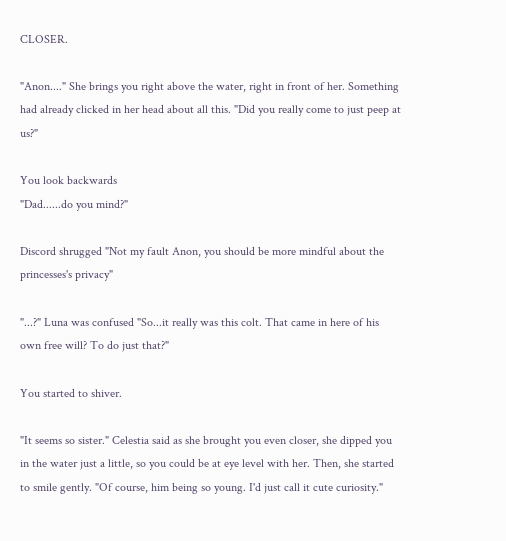CLOSER.

"Anon...." She brings you right above the water, right in front of her. Something had already clicked in her head about all this. "Did you really come to just peep at us?"

You look backwards
"Dad......do you mind?"

Discord shrugged "Not my fault Anon, you should be more mindful about the princesses's privacy"

"...?" Luna was confused "So...it really was this colt. That came in here of his own free will? To do just that?"

You started to shiver.

"It seems so sister." Celestia said as she brought you even closer, she dipped you in the water just a little, so you could be at eye level with her. Then, she started to smile gently. "Of course, him being so young. I'd just call it cute curiosity."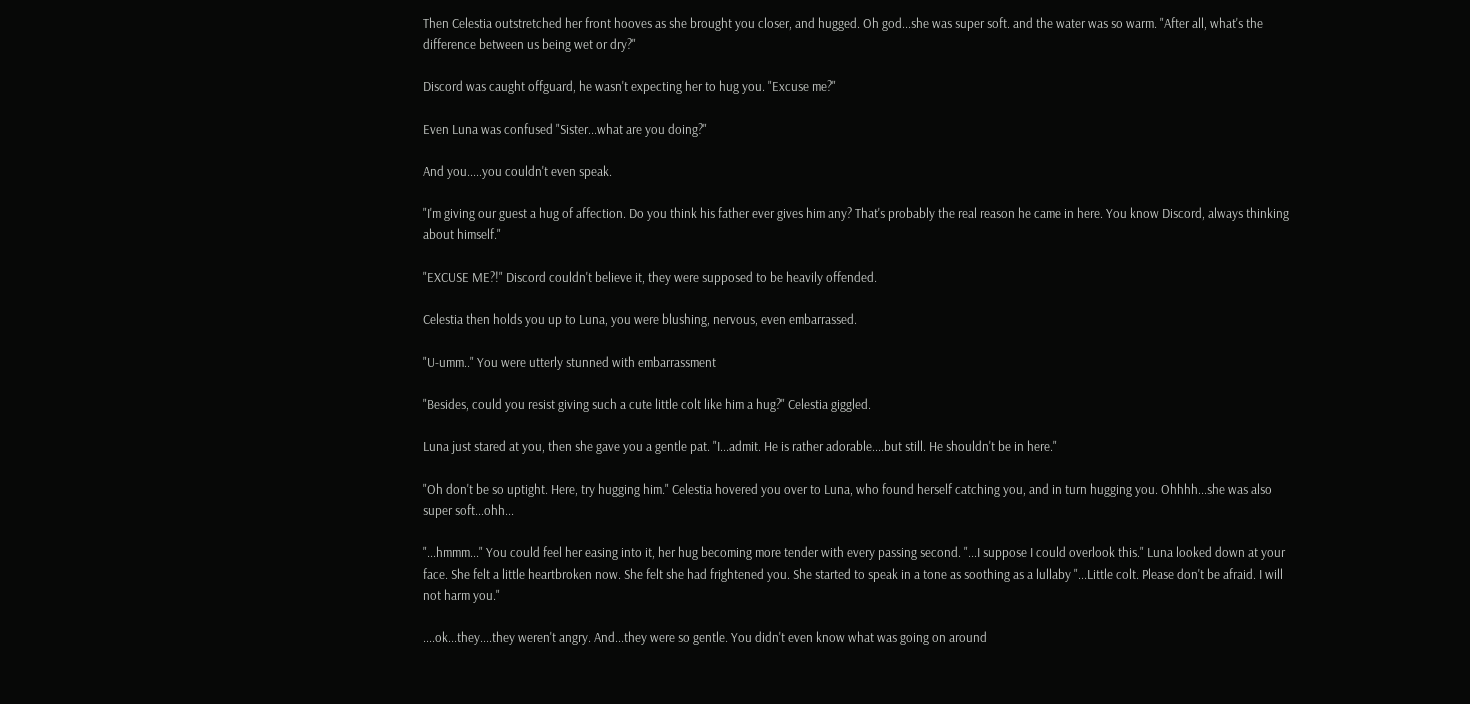Then Celestia outstretched her front hooves as she brought you closer, and hugged. Oh god...she was super soft. and the water was so warm. "After all, what's the difference between us being wet or dry?"

Discord was caught offguard, he wasn't expecting her to hug you. "Excuse me?"

Even Luna was confused "Sister...what are you doing?"

And you.....you couldn't even speak.

"I'm giving our guest a hug of affection. Do you think his father ever gives him any? That's probably the real reason he came in here. You know Discord, always thinking about himself."

"EXCUSE ME?!" Discord couldn't believe it, they were supposed to be heavily offended.

Celestia then holds you up to Luna, you were blushing, nervous, even embarrassed.

"U-umm.." You were utterly stunned with embarrassment

"Besides, could you resist giving such a cute little colt like him a hug?" Celestia giggled.

Luna just stared at you, then she gave you a gentle pat. "I...admit. He is rather adorable....but still. He shouldn't be in here."

"Oh don't be so uptight. Here, try hugging him." Celestia hovered you over to Luna, who found herself catching you, and in turn hugging you. Ohhhh...she was also super soft...ohh...

"...hmmm..." You could feel her easing into it, her hug becoming more tender with every passing second. "...I suppose I could overlook this." Luna looked down at your face. She felt a little heartbroken now. She felt she had frightened you. She started to speak in a tone as soothing as a lullaby "...Little colt. Please don't be afraid. I will not harm you."

....ok...they....they weren't angry. And...they were so gentle. You didn't even know what was going on around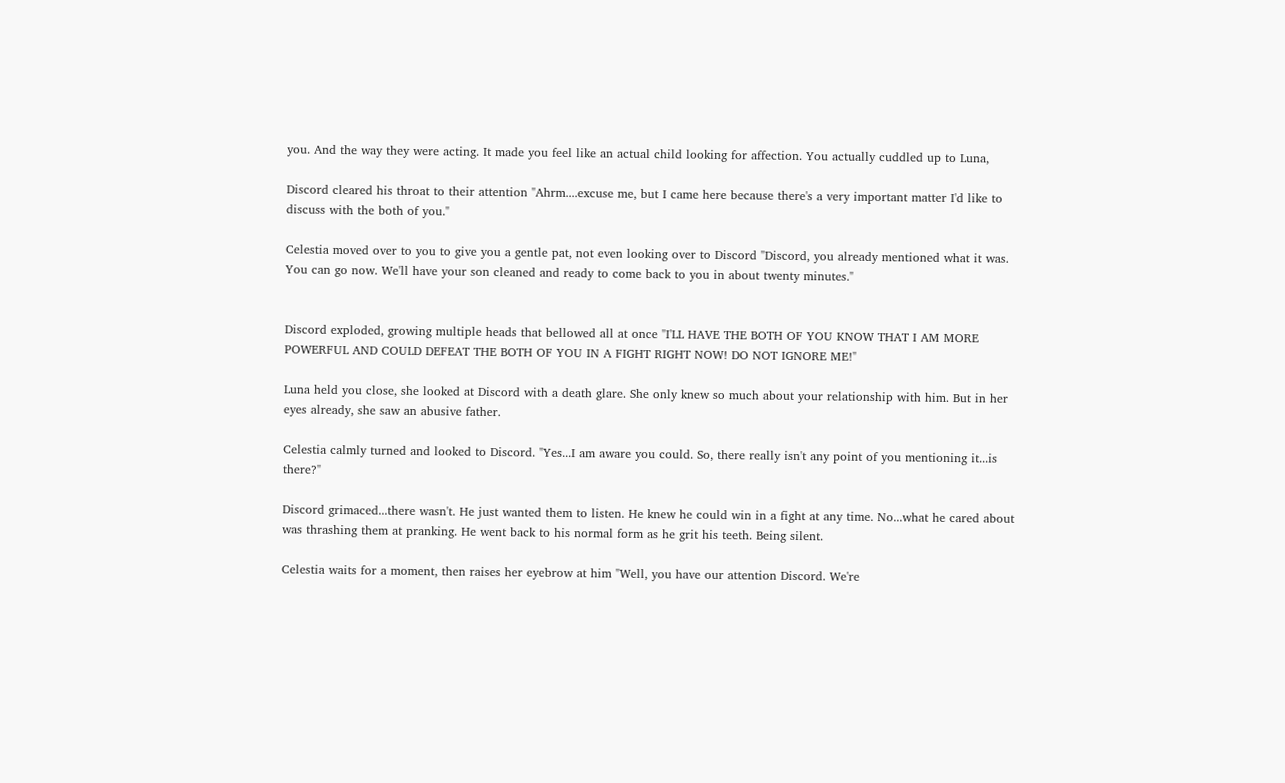you. And the way they were acting. It made you feel like an actual child looking for affection. You actually cuddled up to Luna,

Discord cleared his throat to their attention "Ahrm....excuse me, but I came here because there's a very important matter I'd like to discuss with the both of you."

Celestia moved over to you to give you a gentle pat, not even looking over to Discord "Discord, you already mentioned what it was. You can go now. We'll have your son cleaned and ready to come back to you in about twenty minutes."


Discord exploded, growing multiple heads that bellowed all at once "I'LL HAVE THE BOTH OF YOU KNOW THAT I AM MORE POWERFUL AND COULD DEFEAT THE BOTH OF YOU IN A FIGHT RIGHT NOW! DO NOT IGNORE ME!"

Luna held you close, she looked at Discord with a death glare. She only knew so much about your relationship with him. But in her eyes already, she saw an abusive father.

Celestia calmly turned and looked to Discord. "Yes...I am aware you could. So, there really isn't any point of you mentioning it...is there?"

Discord grimaced...there wasn't. He just wanted them to listen. He knew he could win in a fight at any time. No...what he cared about was thrashing them at pranking. He went back to his normal form as he grit his teeth. Being silent.

Celestia waits for a moment, then raises her eyebrow at him "Well, you have our attention Discord. We're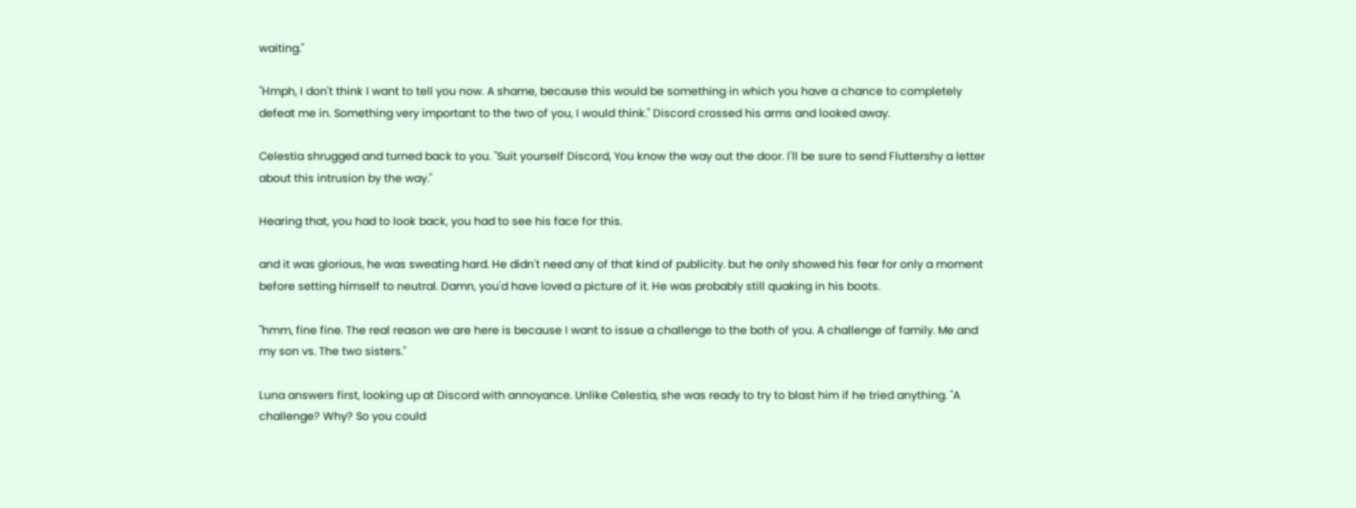waiting."

"Hmph, I don't think I want to tell you now. A shame, because this would be something in which you have a chance to completely defeat me in. Something very important to the two of you, I would think." Discord crossed his arms and looked away.

Celestia shrugged and turned back to you. "Suit yourself Discord, You know the way out the door. I'll be sure to send Fluttershy a letter about this intrusion by the way."

Hearing that, you had to look back, you had to see his face for this.

and it was glorious, he was sweating hard. He didn't need any of that kind of publicity. but he only showed his fear for only a moment before setting himself to neutral. Damn, you'd have loved a picture of it. He was probably still quaking in his boots.

"hmm, fine fine. The real reason we are here is because I want to issue a challenge to the both of you. A challenge of family. Me and my son vs. The two sisters."

Luna answers first, looking up at Discord with annoyance. Unlike Celestia, she was ready to try to blast him if he tried anything. "A challenge? Why? So you could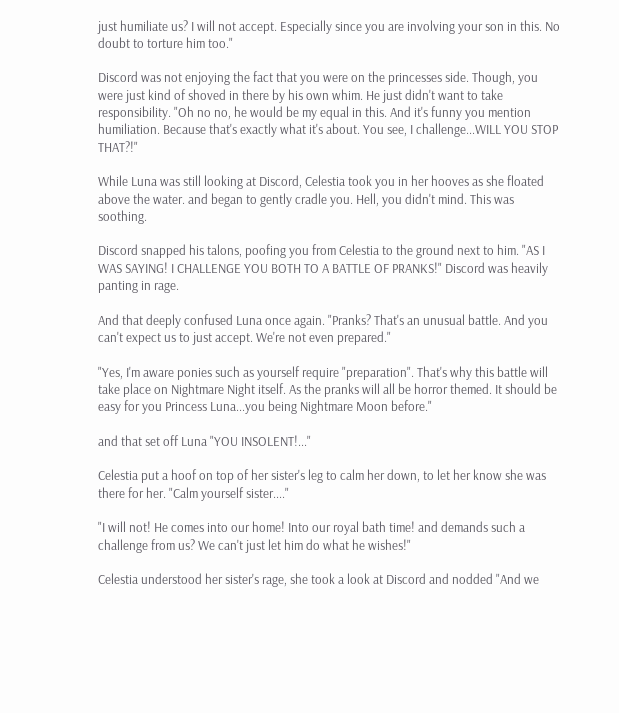just humiliate us? I will not accept. Especially since you are involving your son in this. No doubt to torture him too."

Discord was not enjoying the fact that you were on the princesses side. Though, you were just kind of shoved in there by his own whim. He just didn't want to take responsibility. "Oh no no, he would be my equal in this. And it's funny you mention humiliation. Because that's exactly what it's about. You see, I challenge...WILL YOU STOP THAT?!"

While Luna was still looking at Discord, Celestia took you in her hooves as she floated above the water. and began to gently cradle you. Hell, you didn't mind. This was soothing.

Discord snapped his talons, poofing you from Celestia to the ground next to him. "AS I WAS SAYING! I CHALLENGE YOU BOTH TO A BATTLE OF PRANKS!" Discord was heavily panting in rage.

And that deeply confused Luna once again. "Pranks? That's an unusual battle. And you can't expect us to just accept. We're not even prepared."

"Yes, I'm aware ponies such as yourself require "preparation". That's why this battle will take place on Nightmare Night itself. As the pranks will all be horror themed. It should be easy for you Princess Luna...you being Nightmare Moon before."

and that set off Luna "YOU INSOLENT!..."

Celestia put a hoof on top of her sister's leg to calm her down, to let her know she was there for her. "Calm yourself sister...."

"I will not! He comes into our home! Into our royal bath time! and demands such a challenge from us? We can't just let him do what he wishes!"

Celestia understood her sister's rage, she took a look at Discord and nodded "And we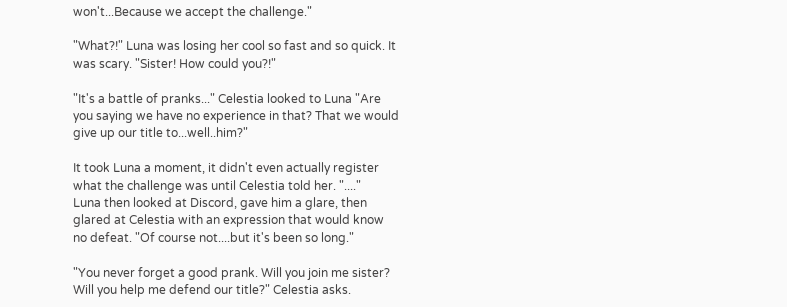won't...Because we accept the challenge."

"What?!" Luna was losing her cool so fast and so quick. It was scary. "Sister! How could you?!"

"It's a battle of pranks..." Celestia looked to Luna "Are you saying we have no experience in that? That we would give up our title to...well..him?"

It took Luna a moment, it didn't even actually register what the challenge was until Celestia told her. "...."
Luna then looked at Discord, gave him a glare, then glared at Celestia with an expression that would know no defeat. "Of course not....but it's been so long."

"You never forget a good prank. Will you join me sister? Will you help me defend our title?" Celestia asks.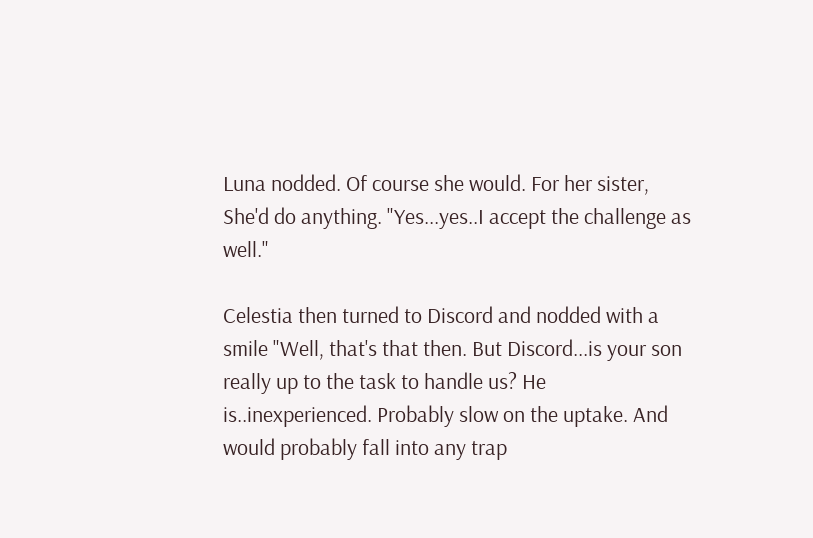Luna nodded. Of course she would. For her sister, She'd do anything. "Yes...yes..I accept the challenge as well."

Celestia then turned to Discord and nodded with a smile "Well, that's that then. But Discord...is your son really up to the task to handle us? He is..inexperienced. Probably slow on the uptake. And would probably fall into any trap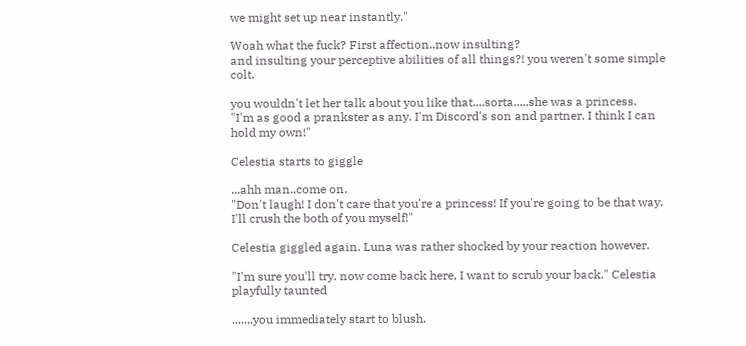we might set up near instantly."

Woah what the fuck? First affection..now insulting?
and insulting your perceptive abilities of all things?! you weren't some simple colt.

you wouldn't let her talk about you like that....sorta.....she was a princess.
"I'm as good a prankster as any. I'm Discord's son and partner. I think I can hold my own!"

Celestia starts to giggle

...ahh man..come on.
"Don't laugh! I don't care that you're a princess! If you're going to be that way. I'll crush the both of you myself!"

Celestia giggled again. Luna was rather shocked by your reaction however.

"I'm sure you'll try. now come back here, I want to scrub your back." Celestia playfully taunted

.......you immediately start to blush.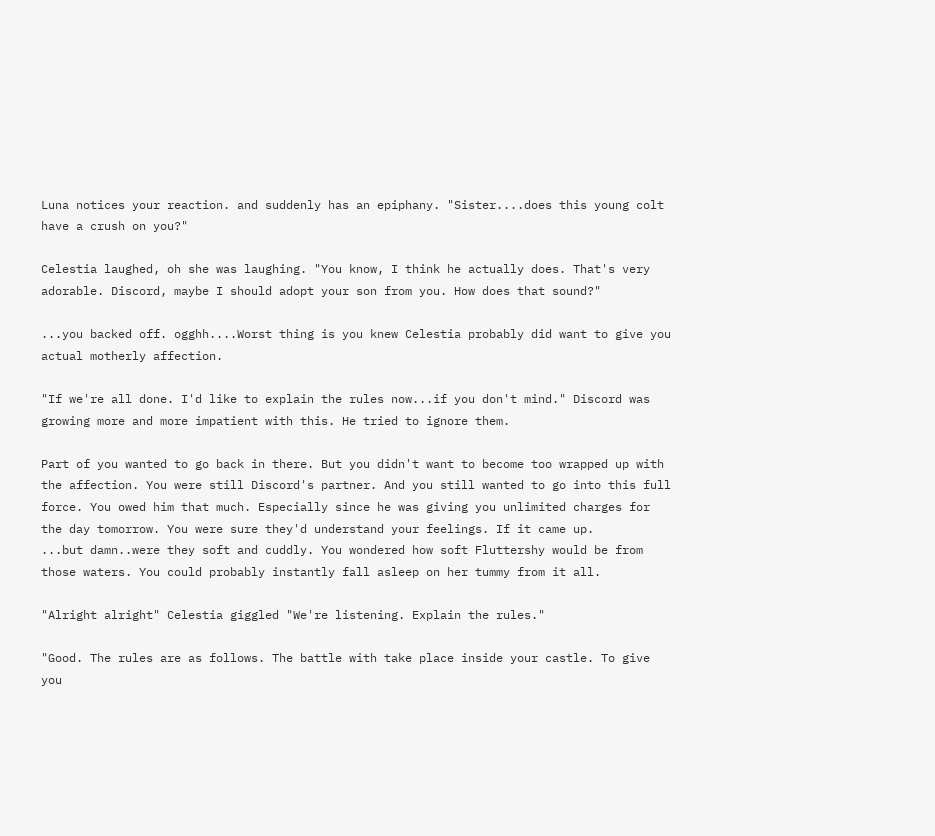Luna notices your reaction. and suddenly has an epiphany. "Sister....does this young colt have a crush on you?"

Celestia laughed, oh she was laughing. "You know, I think he actually does. That's very adorable. Discord, maybe I should adopt your son from you. How does that sound?"

...you backed off. ogghh....Worst thing is you knew Celestia probably did want to give you actual motherly affection.

"If we're all done. I'd like to explain the rules now...if you don't mind." Discord was growing more and more impatient with this. He tried to ignore them.

Part of you wanted to go back in there. But you didn't want to become too wrapped up with the affection. You were still Discord's partner. And you still wanted to go into this full force. You owed him that much. Especially since he was giving you unlimited charges for the day tomorrow. You were sure they'd understand your feelings. If it came up.
...but damn..were they soft and cuddly. You wondered how soft Fluttershy would be from those waters. You could probably instantly fall asleep on her tummy from it all.

"Alright alright" Celestia giggled "We're listening. Explain the rules."

"Good. The rules are as follows. The battle with take place inside your castle. To give you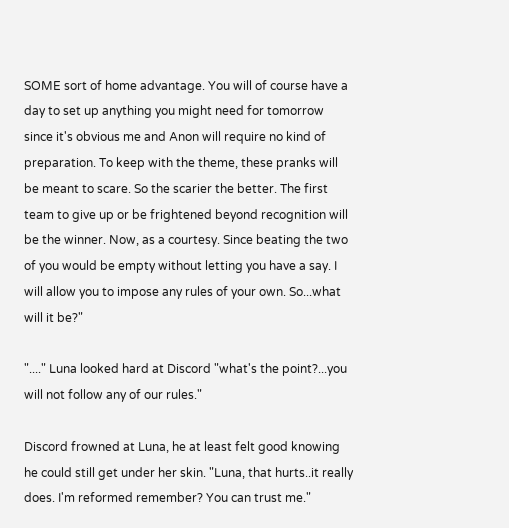SOME sort of home advantage. You will of course have a day to set up anything you might need for tomorrow since it's obvious me and Anon will require no kind of preparation. To keep with the theme, these pranks will be meant to scare. So the scarier the better. The first team to give up or be frightened beyond recognition will be the winner. Now, as a courtesy. Since beating the two of you would be empty without letting you have a say. I will allow you to impose any rules of your own. So...what will it be?"

"...." Luna looked hard at Discord "what's the point?...you will not follow any of our rules."

Discord frowned at Luna, he at least felt good knowing he could still get under her skin. "Luna, that hurts..it really does. I'm reformed remember? You can trust me."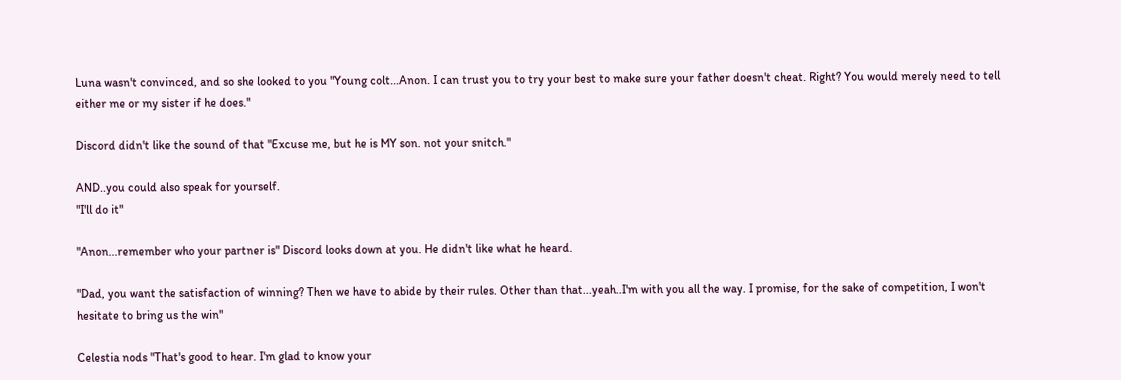Luna wasn't convinced, and so she looked to you "Young colt...Anon. I can trust you to try your best to make sure your father doesn't cheat. Right? You would merely need to tell either me or my sister if he does."

Discord didn't like the sound of that "Excuse me, but he is MY son. not your snitch."

AND..you could also speak for yourself.
"I'll do it"

"Anon...remember who your partner is" Discord looks down at you. He didn't like what he heard.

"Dad, you want the satisfaction of winning? Then we have to abide by their rules. Other than that...yeah..I'm with you all the way. I promise, for the sake of competition, I won't hesitate to bring us the win"

Celestia nods "That's good to hear. I'm glad to know your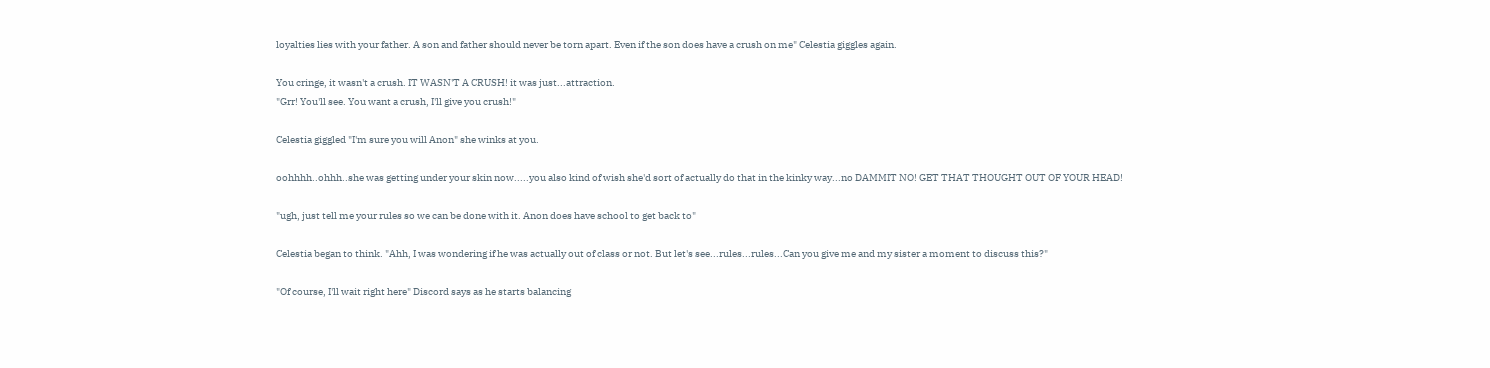loyalties lies with your father. A son and father should never be torn apart. Even if the son does have a crush on me" Celestia giggles again.

You cringe, it wasn't a crush. IT WASN'T A CRUSH! it was just...attraction.
"Grr! You'll see. You want a crush, I'll give you crush!"

Celestia giggled "I'm sure you will Anon" she winks at you.

oohhhh..ohhh..she was getting under your skin now.....you also kind of wish she'd sort of actually do that in the kinky way...no DAMMIT NO! GET THAT THOUGHT OUT OF YOUR HEAD!

"ugh, just tell me your rules so we can be done with it. Anon does have school to get back to"

Celestia began to think. "Ahh, I was wondering if he was actually out of class or not. But let's see...rules...rules...Can you give me and my sister a moment to discuss this?"

"Of course, I'll wait right here" Discord says as he starts balancing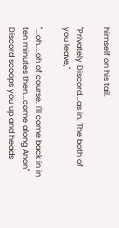himself on his tail.

"Privately Discord...as in. The both of you leave,"

"...oh....oh of course. I'll come back in in ten minutes then...come along Anon" Discord scoops you up and heads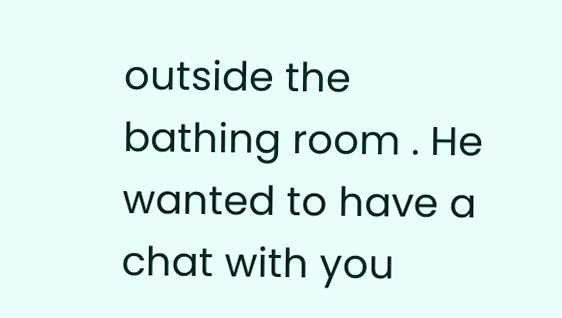outside the bathing room . He wanted to have a chat with you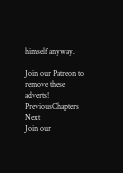himself anyway.

Join our Patreon to remove these adverts!
PreviousChapters Next
Join our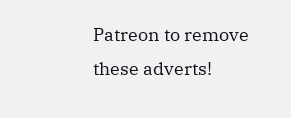Patreon to remove these adverts!